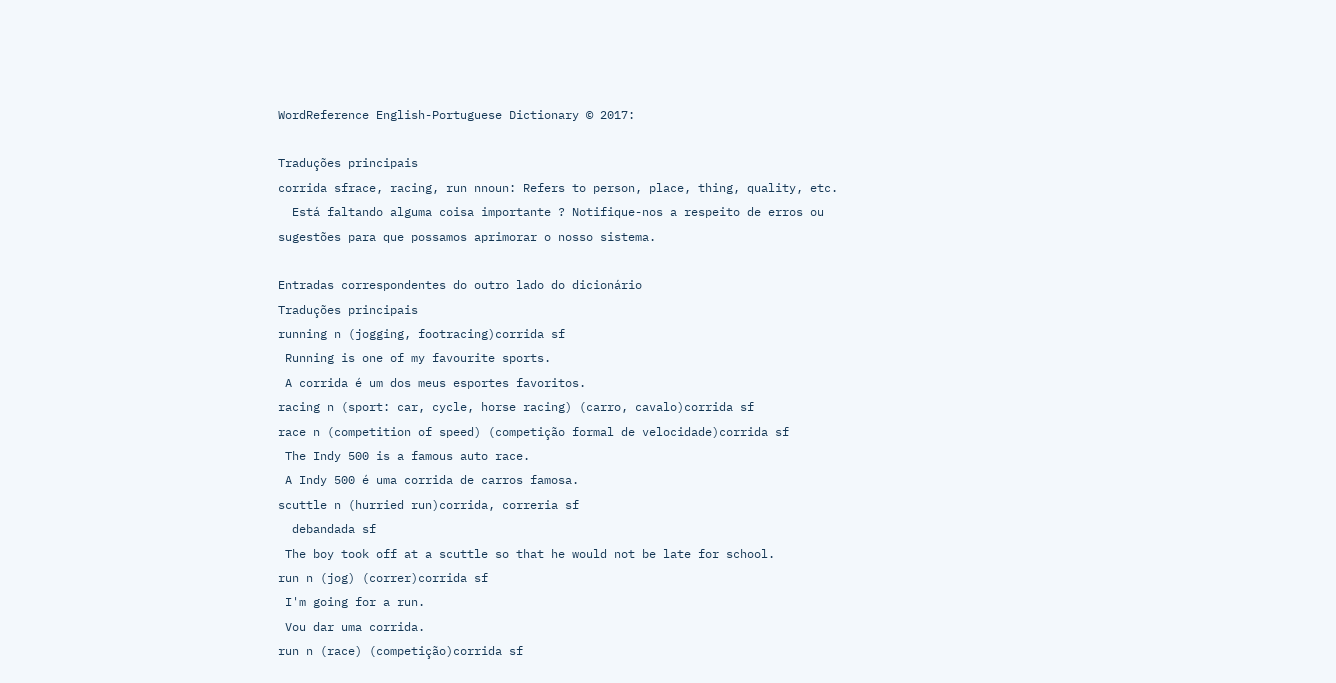WordReference English-Portuguese Dictionary © 2017:

Traduções principais
corrida sfrace, racing, run nnoun: Refers to person, place, thing, quality, etc.
  Está faltando alguma coisa importante ? Notifique-nos a respeito de erros ou sugestões para que possamos aprimorar o nosso sistema.

Entradas correspondentes do outro lado do dicionário
Traduções principais
running n (jogging, footracing)corrida sf
 Running is one of my favourite sports.
 A corrida é um dos meus esportes favoritos.
racing n (sport: car, cycle, horse racing) (carro, cavalo)corrida sf
race n (competition of speed) (competição formal de velocidade)corrida sf
 The Indy 500 is a famous auto race.
 A Indy 500 é uma corrida de carros famosa.
scuttle n (hurried run)corrida, correria sf
  debandada sf
 The boy took off at a scuttle so that he would not be late for school.
run n (jog) (correr)corrida sf
 I'm going for a run.
 Vou dar uma corrida.
run n (race) (competição)corrida sf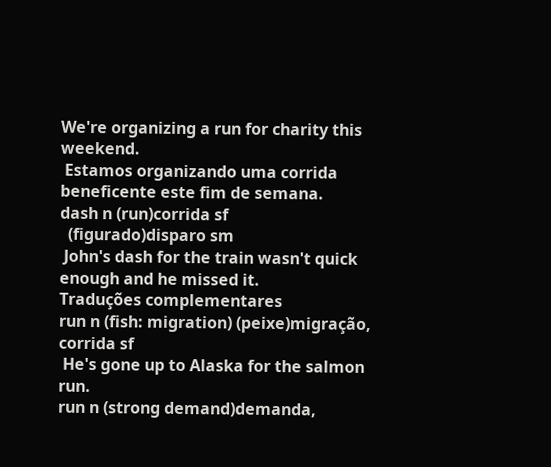We're organizing a run for charity this weekend.
 Estamos organizando uma corrida beneficente este fim de semana.
dash n (run)corrida sf
  (figurado)disparo sm
 John's dash for the train wasn't quick enough and he missed it.
Traduções complementares
run n (fish: migration) (peixe)migração, corrida sf
 He's gone up to Alaska for the salmon run.
run n (strong demand)demanda,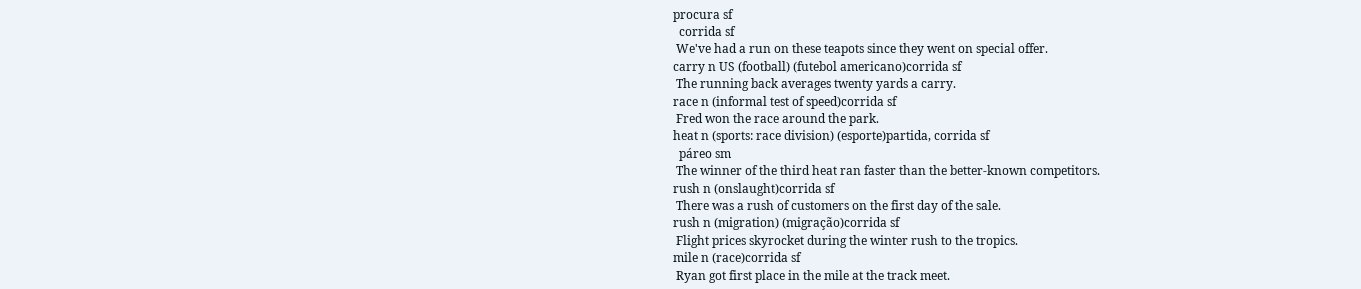procura sf
  corrida sf
 We've had a run on these teapots since they went on special offer.
carry n US (football) (futebol americano)corrida sf
 The running back averages twenty yards a carry.
race n (informal test of speed)corrida sf
 Fred won the race around the park.
heat n (sports: race division) (esporte)partida, corrida sf
  páreo sm
 The winner of the third heat ran faster than the better-known competitors.
rush n (onslaught)corrida sf
 There was a rush of customers on the first day of the sale.
rush n (migration) (migração)corrida sf
 Flight prices skyrocket during the winter rush to the tropics.
mile n (race)corrida sf
 Ryan got first place in the mile at the track meet.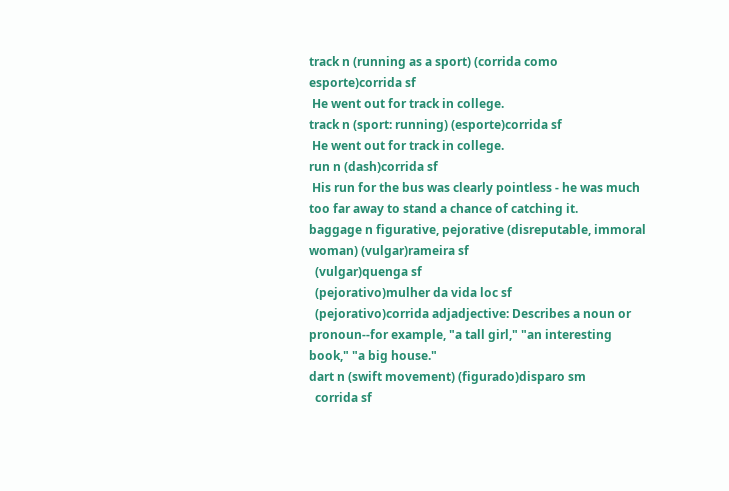track n (running as a sport) (corrida como esporte)corrida sf
 He went out for track in college.
track n (sport: running) (esporte)corrida sf
 He went out for track in college.
run n (dash)corrida sf
 His run for the bus was clearly pointless - he was much too far away to stand a chance of catching it.
baggage n figurative, pejorative (disreputable, immoral woman) (vulgar)rameira sf
  (vulgar)quenga sf
  (pejorativo)mulher da vida loc sf
  (pejorativo)corrida adjadjective: Describes a noun or pronoun--for example, "a tall girl," "an interesting book," "a big house."
dart n (swift movement) (figurado)disparo sm
  corrida sf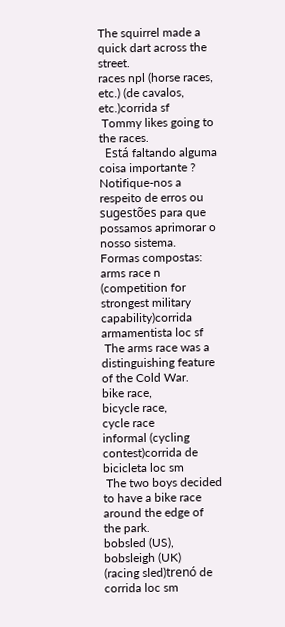The squirrel made a quick dart across the street.
races npl (horse races, etc.) (de cavalos, etc.)corrida sf
 Tommy likes going to the races.
  Está faltando alguma coisa importante ? Notifique-nos a respeito de erros ou sugestões para que possamos aprimorar o nosso sistema.
Formas compostas:
arms race n (competition for strongest military capability)corrida armamentista loc sf
 The arms race was a distinguishing feature of the Cold War.
bike race,
bicycle race,
cycle race
informal (cycling contest)corrida de bicicleta loc sm
 The two boys decided to have a bike race around the edge of the park.
bobsled (US),
bobsleigh (UK)
(racing sled)trenó de corrida loc sm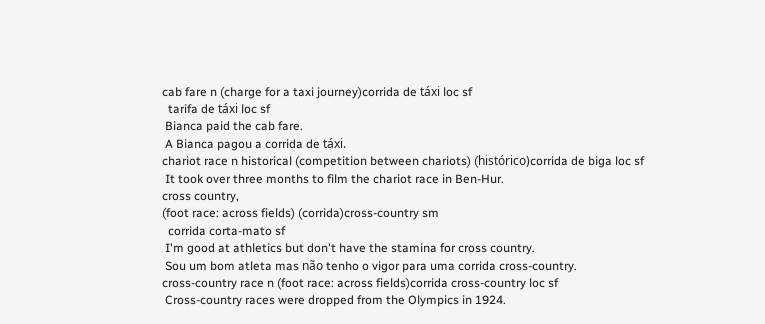cab fare n (charge for a taxi journey)corrida de táxi loc sf
  tarifa de táxi loc sf
 Bianca paid the cab fare.
 A Bianca pagou a corrida de táxi.
chariot race n historical (competition between chariots) (histórico)corrida de biga loc sf
 It took over three months to film the chariot race in Ben-Hur.
cross country,
(foot race: across fields) (corrida)cross-country sm
  corrida corta-mato sf
 I'm good at athletics but don't have the stamina for cross country.
 Sou um bom atleta mas não tenho o vigor para uma corrida cross-country.
cross-country race n (foot race: across fields)corrida cross-country loc sf
 Cross-country races were dropped from the Olympics in 1924.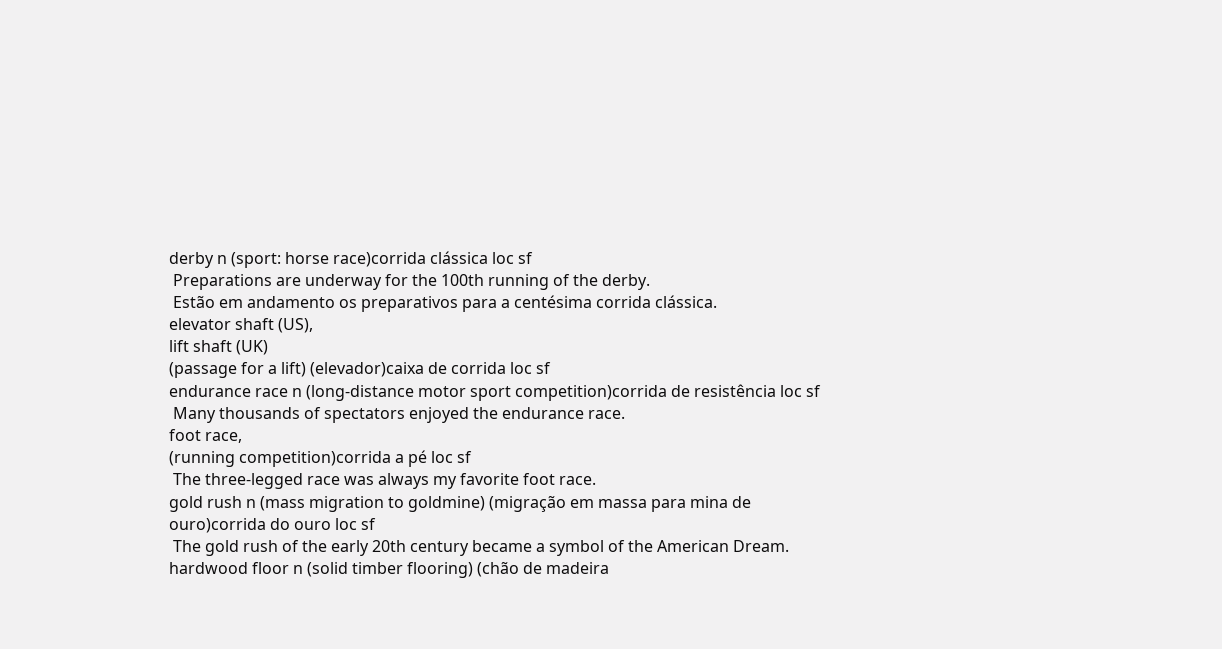derby n (sport: horse race)corrida clássica loc sf
 Preparations are underway for the 100th running of the derby.
 Estão em andamento os preparativos para a centésima corrida clássica.
elevator shaft (US),
lift shaft (UK)
(passage for a lift) (elevador)caixa de corrida loc sf
endurance race n (long-distance motor sport competition)corrida de resistência loc sf
 Many thousands of spectators enjoyed the endurance race.
foot race,
(running competition)corrida a pé loc sf
 The three-legged race was always my favorite foot race.
gold rush n (mass migration to goldmine) (migração em massa para mina de ouro)corrida do ouro loc sf
 The gold rush of the early 20th century became a symbol of the American Dream.
hardwood floor n (solid timber flooring) (chão de madeira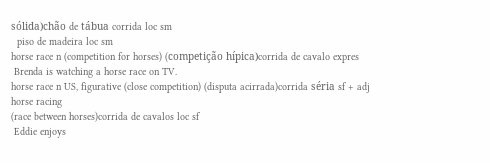sólida)chão de tábua corrida loc sm
  piso de madeira loc sm
horse race n (competition for horses) (competição hípica)corrida de cavalo expres
 Brenda is watching a horse race on TV.
horse race n US, figurative (close competition) (disputa acirrada)corrida séria sf + adj
horse racing
(race between horses)corrida de cavalos loc sf
 Eddie enjoys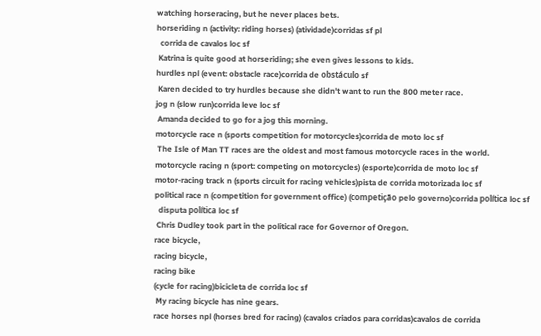watching horseracing, but he never places bets.
horseriding n (activity: riding horses) (atividade)corridas sf pl
  corrida de cavalos loc sf
 Katrina is quite good at horseriding; she even gives lessons to kids.
hurdles npl (event: obstacle race)corrida de obstáculo sf
 Karen decided to try hurdles because she didn't want to run the 800 meter race.
jog n (slow run)corrida leve loc sf
 Amanda decided to go for a jog this morning.
motorcycle race n (sports competition for motorcycles)corrida de moto loc sf
 The Isle of Man TT races are the oldest and most famous motorcycle races in the world.
motorcycle racing n (sport: competing on motorcycles) (esporte)corrida de moto loc sf
motor-racing track n (sports circuit for racing vehicles)pista de corrida motorizada loc sf
political race n (competition for government office) (competição pelo governo)corrida política loc sf
  disputa política loc sf
 Chris Dudley took part in the political race for Governor of Oregon.
race bicycle,
racing bicycle,
racing bike
(cycle for racing)bicicleta de corrida loc sf
 My racing bicycle has nine gears.
race horses npl (horses bred for racing) (cavalos criados para corridas)cavalos de corrida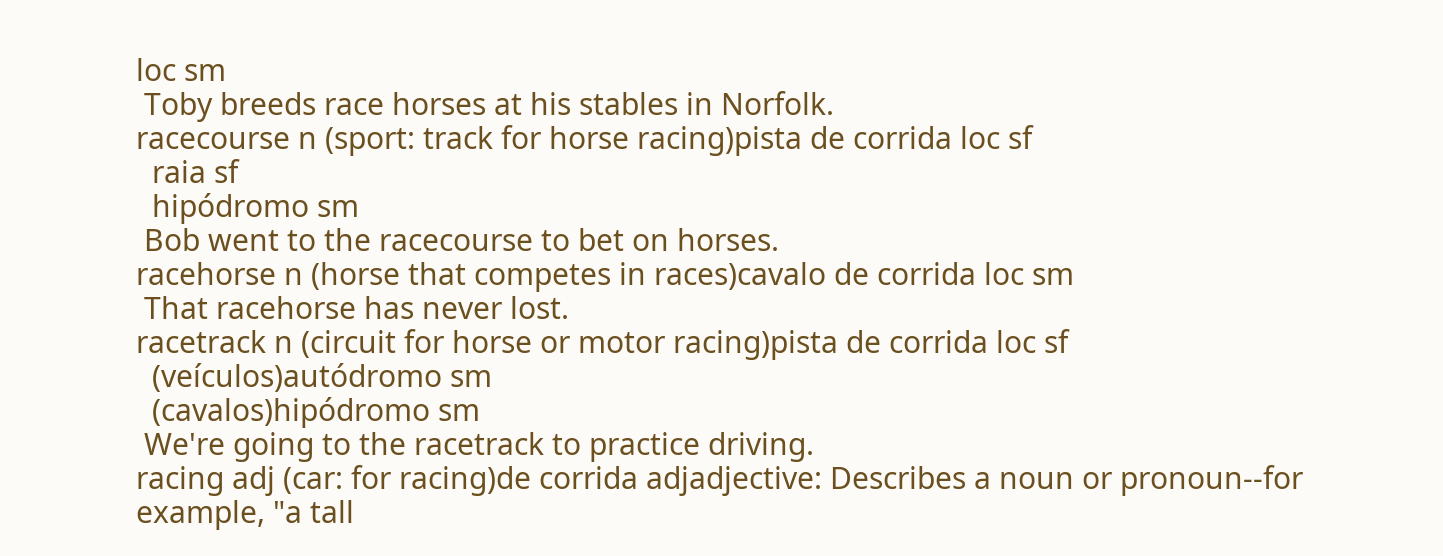loc sm
 Toby breeds race horses at his stables in Norfolk.
racecourse n (sport: track for horse racing)pista de corrida loc sf
  raia sf
  hipódromo sm
 Bob went to the racecourse to bet on horses.
racehorse n (horse that competes in races)cavalo de corrida loc sm
 That racehorse has never lost.
racetrack n (circuit for horse or motor racing)pista de corrida loc sf
  (veículos)autódromo sm
  (cavalos)hipódromo sm
 We're going to the racetrack to practice driving.
racing adj (car: for racing)de corrida adjadjective: Describes a noun or pronoun--for example, "a tall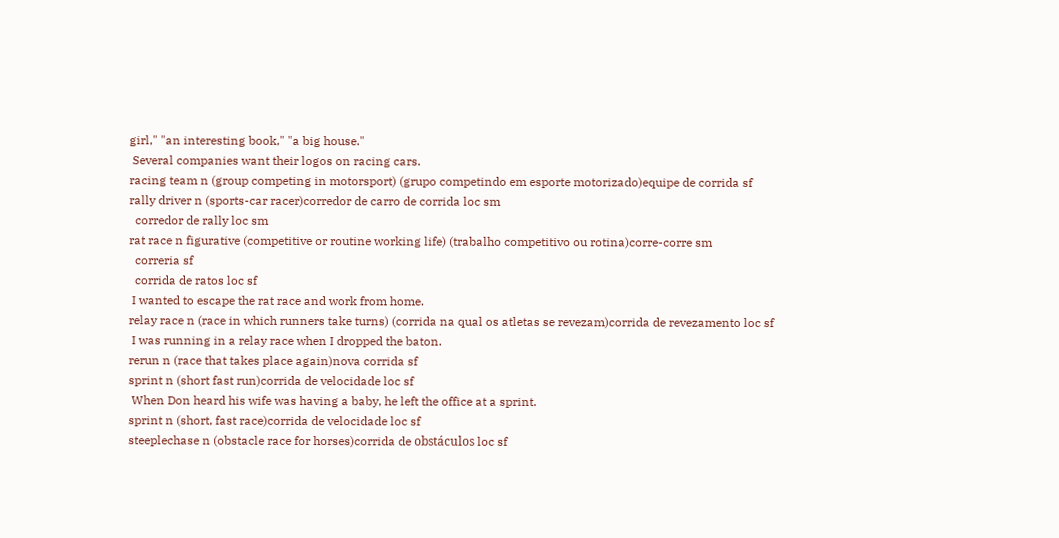girl," "an interesting book," "a big house."
 Several companies want their logos on racing cars.
racing team n (group competing in motorsport) (grupo competindo em esporte motorizado)equipe de corrida sf
rally driver n (sports-car racer)corredor de carro de corrida loc sm
  corredor de rally loc sm
rat race n figurative (competitive or routine working life) (trabalho competitivo ou rotina)corre-corre sm
  correria sf
  corrida de ratos loc sf
 I wanted to escape the rat race and work from home.
relay race n (race in which runners take turns) (corrida na qual os atletas se revezam)corrida de revezamento loc sf
 I was running in a relay race when I dropped the baton.
rerun n (race that takes place again)nova corrida sf
sprint n (short fast run)corrida de velocidade loc sf
 When Don heard his wife was having a baby, he left the office at a sprint.
sprint n (short, fast race)corrida de velocidade loc sf
steeplechase n (obstacle race for horses)corrida de obstáculos loc sf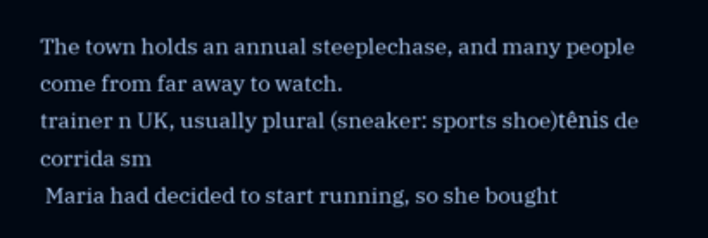The town holds an annual steeplechase, and many people come from far away to watch.
trainer n UK, usually plural (sneaker: sports shoe)tênis de corrida sm
 Maria had decided to start running, so she bought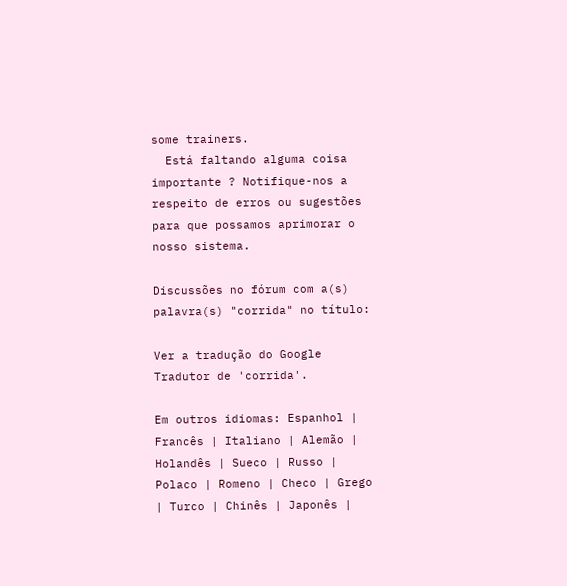some trainers.
  Está faltando alguma coisa importante ? Notifique-nos a respeito de erros ou sugestões para que possamos aprimorar o nosso sistema.

Discussões no fórum com a(s) palavra(s) "corrida" no título:

Ver a tradução do Google Tradutor de 'corrida'.

Em outros idiomas: Espanhol | Francês | Italiano | Alemão | Holandês | Sueco | Russo | Polaco | Romeno | Checo | Grego | Turco | Chinês | Japonês |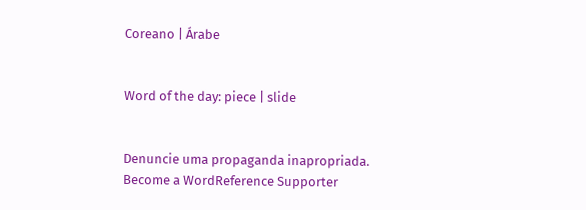Coreano | Árabe


Word of the day: piece | slide


Denuncie uma propaganda inapropriada.
Become a WordReference Supporter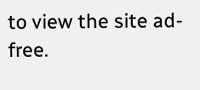to view the site ad-free.